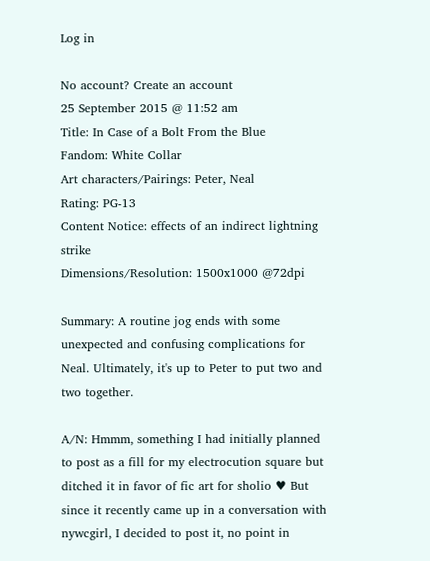Log in

No account? Create an account
25 September 2015 @ 11:52 am
Title: In Case of a Bolt From the Blue
Fandom: White Collar
Art characters/Pairings: Peter, Neal
Rating: PG-13
Content Notice: effects of an indirect lightning strike
Dimensions/Resolution: 1500x1000 @72dpi

Summary: A routine jog ends with some unexpected and confusing complications for Neal. Ultimately, it's up to Peter to put two and two together.

A/N: Hmmm, something I had initially planned to post as a fill for my electrocution square but ditched it in favor of fic art for sholio ♥ But since it recently came up in a conversation with nywcgirl, I decided to post it, no point in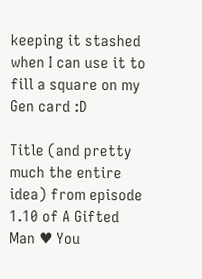keeping it stashed when I can use it to fill a square on my Gen card :D

Title (and pretty much the entire idea) from episode 1.10 of A Gifted Man ♥ You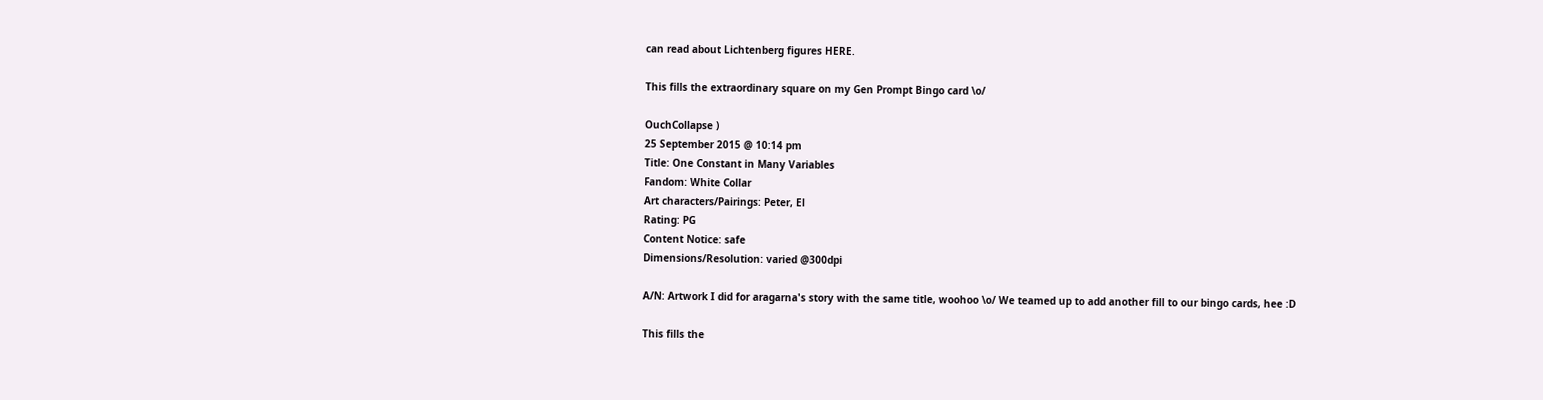can read about Lichtenberg figures HERE.

This fills the extraordinary square on my Gen Prompt Bingo card \o/

OuchCollapse )
25 September 2015 @ 10:14 pm
Title: One Constant in Many Variables
Fandom: White Collar
Art characters/Pairings: Peter, El
Rating: PG
Content Notice: safe
Dimensions/Resolution: varied @300dpi

A/N: Artwork I did for aragarna's story with the same title, woohoo \o/ We teamed up to add another fill to our bingo cards, hee :D

This fills the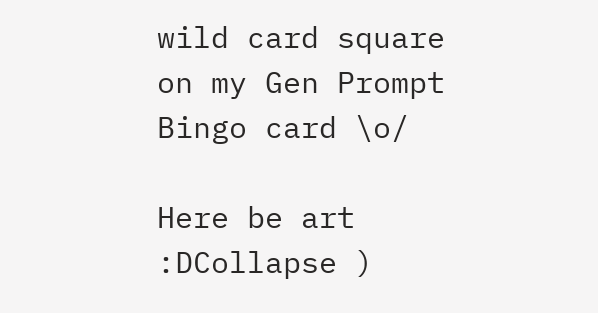wild card square on my Gen Prompt Bingo card \o/

Here be art :DCollapse )